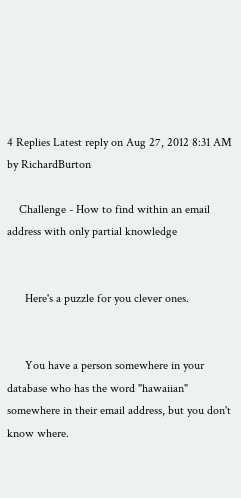4 Replies Latest reply on Aug 27, 2012 8:31 AM by RichardBurton

    Challenge - How to find within an email address with only partial knowledge


      Here's a puzzle for you clever ones.


      You have a person somewhere in your database who has the word "hawaiian" somewhere in their email address, but you don't know where.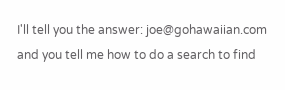I'll tell you the answer: joe@gohawaiian.com and you tell me how to do a search to find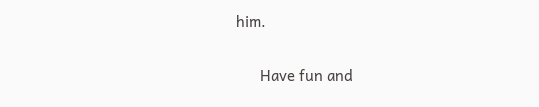him.


      Have fun and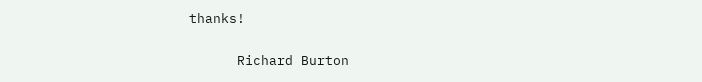thanks!


      Richard Burton